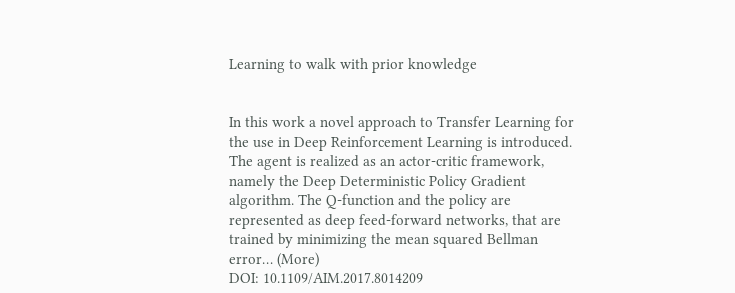Learning to walk with prior knowledge


In this work a novel approach to Transfer Learning for the use in Deep Reinforcement Learning is introduced. The agent is realized as an actor-critic framework, namely the Deep Deterministic Policy Gradient algorithm. The Q-function and the policy are represented as deep feed-forward networks, that are trained by minimizing the mean squared Bellman error… (More)
DOI: 10.1109/AIM.2017.8014209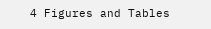4 Figures and Tables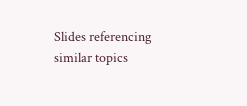Slides referencing similar topics